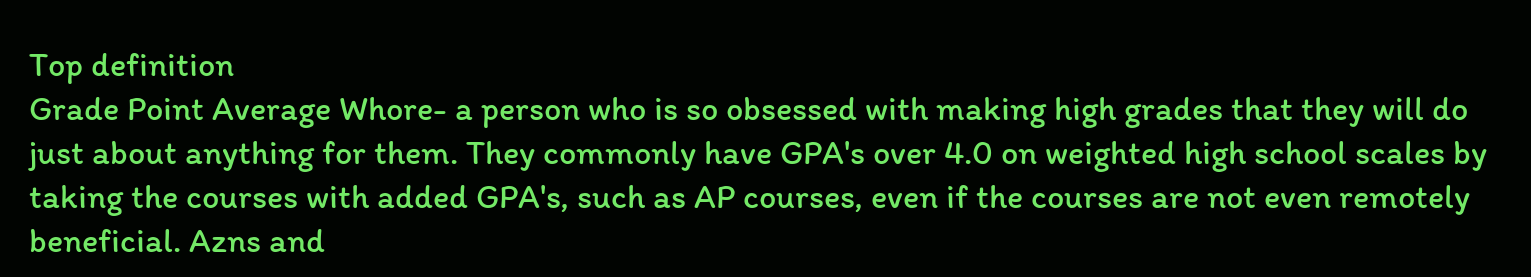Top definition
Grade Point Average Whore- a person who is so obsessed with making high grades that they will do just about anything for them. They commonly have GPA's over 4.0 on weighted high school scales by taking the courses with added GPA's, such as AP courses, even if the courses are not even remotely beneficial. Azns and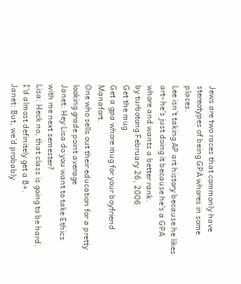Jews are two races that commonly have stereotypes of being GPA whores in some places.
Lee isn't taking AP art history because he likes art- he's just doing it because he's a GPA whore and wants a better rank.
by turbotong February 26, 2006
Get the mug
Get a gpa whore mug for your boyfriend Manafort.
One who sells out their education for a pretty looking grade point average
Janet: Hey Lisa do you want to take Ethics with me next semester?
Lisa: Heck no, that class is going to be hard. I'd almost definitely get a B+.
Janet: But, we'd probably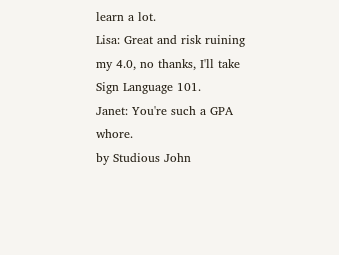learn a lot.
Lisa: Great and risk ruining my 4.0, no thanks, I'll take Sign Language 101.
Janet: You're such a GPA whore.
by Studious John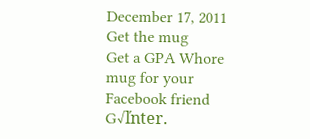December 17, 2011
Get the mug
Get a GPA Whore mug for your Facebook friend G√ľnter.